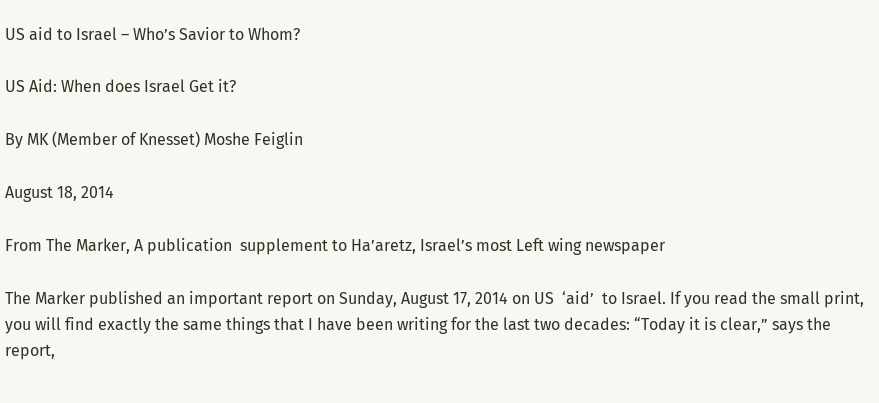US aid to Israel – Who’s Savior to Whom?

US Aid: When does Israel Get it?

By MK (Member of Knesset) Moshe Feiglin

August 18, 2014

From The Marker, A publication  supplement to Ha’aretz, Israel’s most Left wing newspaper

The Marker published an important report on Sunday, August 17, 2014 on US  ‘aid’  to Israel. If you read the small print, you will find exactly the same things that I have been writing for the last two decades: “Today it is clear,” says the report,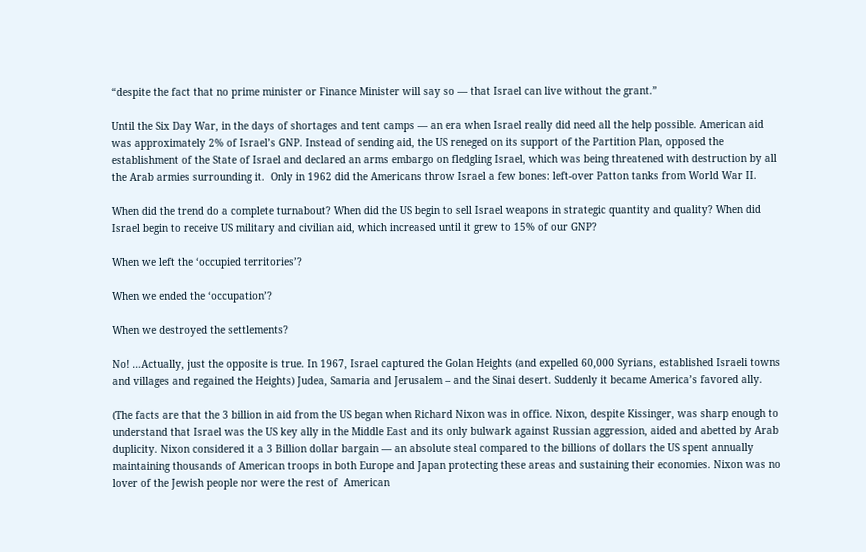“despite the fact that no prime minister or Finance Minister will say so — that Israel can live without the grant.”

Until the Six Day War, in the days of shortages and tent camps — an era when Israel really did need all the help possible. American aid was approximately 2% of Israel’s GNP. Instead of sending aid, the US reneged on its support of the Partition Plan, opposed the establishment of the State of Israel and declared an arms embargo on fledgling Israel, which was being threatened with destruction by all the Arab armies surrounding it.  Only in 1962 did the Americans throw Israel a few bones: left-over Patton tanks from World War II.

When did the trend do a complete turnabout? When did the US begin to sell Israel weapons in strategic quantity and quality? When did Israel begin to receive US military and civilian aid, which increased until it grew to 15% of our GNP?

When we left the ‘occupied territories’?

When we ended the ‘occupation’?

When we destroyed the settlements?

No! …Actually, just the opposite is true. In 1967, Israel captured the Golan Heights (and expelled 60,000 Syrians, established Israeli towns and villages and regained the Heights) Judea, Samaria and Jerusalem – and the Sinai desert. Suddenly it became America’s favored ally.

(The facts are that the 3 billion in aid from the US began when Richard Nixon was in office. Nixon, despite Kissinger, was sharp enough to understand that Israel was the US key ally in the Middle East and its only bulwark against Russian aggression, aided and abetted by Arab duplicity. Nixon considered it a 3 Billion dollar bargain — an absolute steal compared to the billions of dollars the US spent annually maintaining thousands of American troops in both Europe and Japan protecting these areas and sustaining their economies. Nixon was no lover of the Jewish people nor were the rest of  American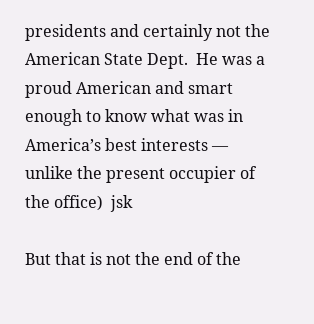presidents and certainly not the American State Dept.  He was a proud American and smart enough to know what was in America’s best interests — unlike the present occupier of the office)  jsk

But that is not the end of the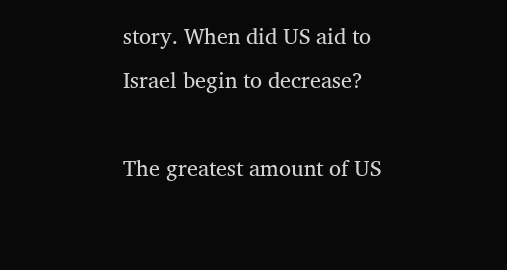story. When did US aid to Israel begin to decrease?

The greatest amount of US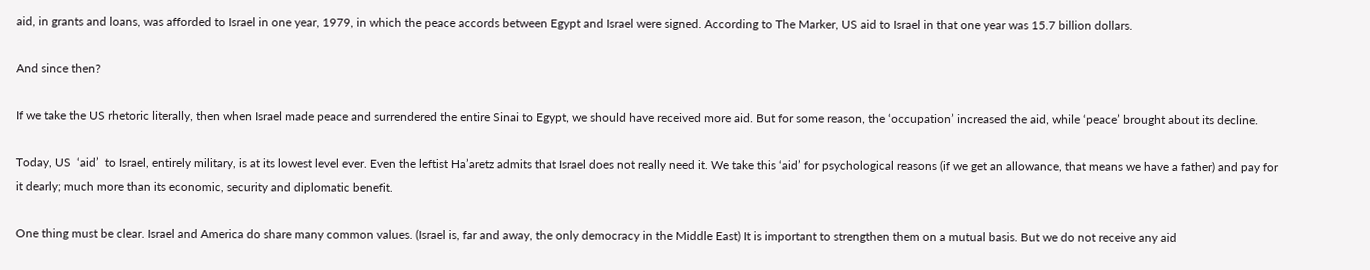aid, in grants and loans, was afforded to Israel in one year, 1979, in which the peace accords between Egypt and Israel were signed. According to The Marker, US aid to Israel in that one year was 15.7 billion dollars.

And since then?

If we take the US rhetoric literally, then when Israel made peace and surrendered the entire Sinai to Egypt, we should have received more aid. But for some reason, the ‘occupation’ increased the aid, while ‘peace’ brought about its decline.

Today, US  ‘aid’  to Israel, entirely military, is at its lowest level ever. Even the leftist Ha’aretz admits that Israel does not really need it. We take this ‘aid’ for psychological reasons (if we get an allowance, that means we have a father) and pay for it dearly; much more than its economic, security and diplomatic benefit.

One thing must be clear. Israel and America do share many common values. (Israel is, far and away, the only democracy in the Middle East) It is important to strengthen them on a mutual basis. But we do not receive any aid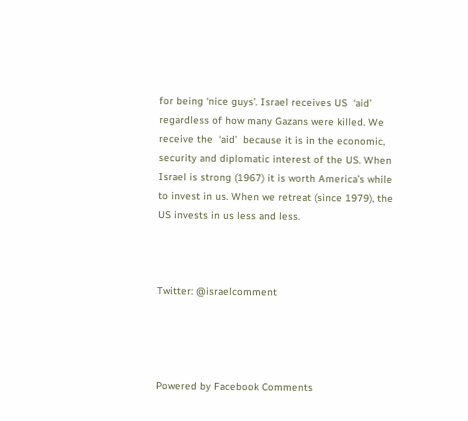for being ‘nice guys’. Israel receives US  ‘aid’ regardless of how many Gazans were killed. We receive the  ‘aid’  because it is in the economic, security and diplomatic interest of the US. When Israel is strong (1967) it is worth America’s while to invest in us. When we retreat (since 1979), the US invests in us less and less.



Twitter: @israelcomment




Powered by Facebook Comments